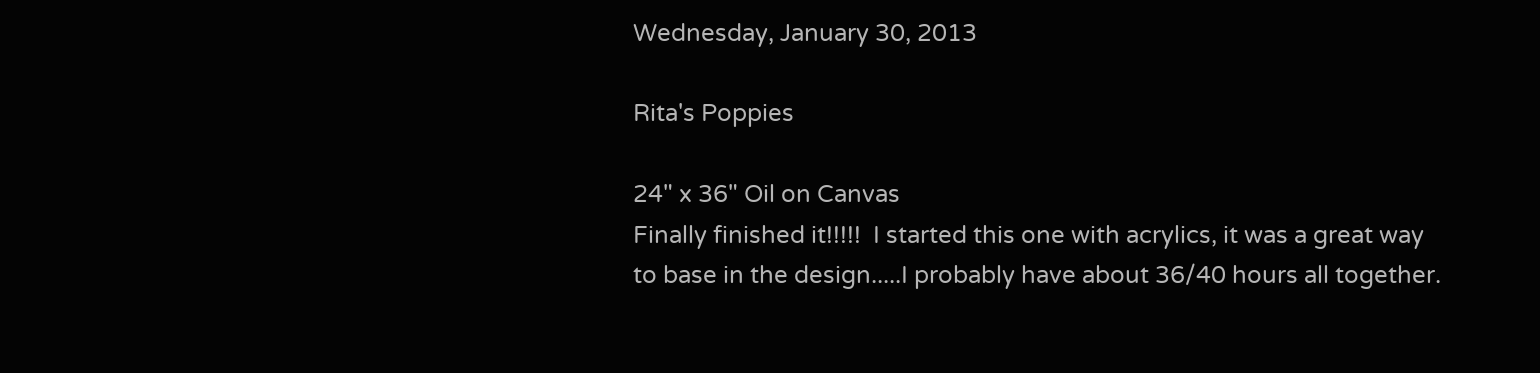Wednesday, January 30, 2013

Rita's Poppies

24" x 36" Oil on Canvas
Finally finished it!!!!!  I started this one with acrylics, it was a great way
to base in the design.....I probably have about 36/40 hours all together.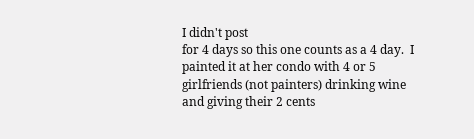I didn't post
for 4 days so this one counts as a 4 day.  I painted it at her condo with 4 or 5 girlfriends (not painters) drinking wine and giving their 2 cents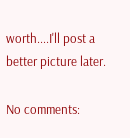worth....I'll post a better picture later.

No comments: